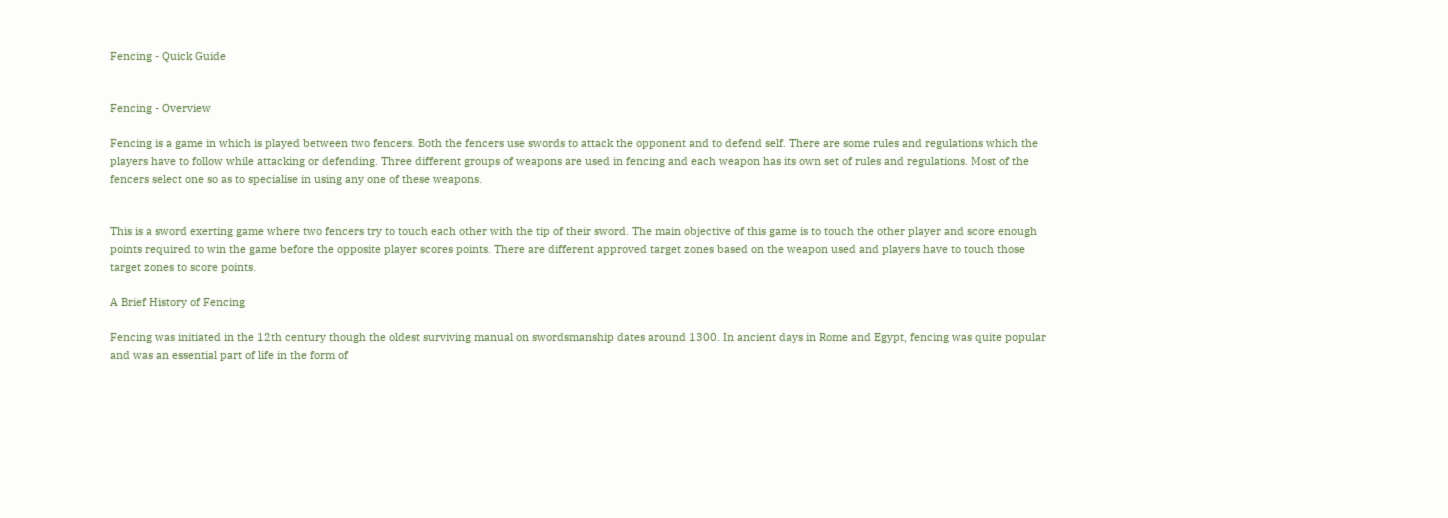Fencing - Quick Guide


Fencing - Overview

Fencing is a game in which is played between two fencers. Both the fencers use swords to attack the opponent and to defend self. There are some rules and regulations which the players have to follow while attacking or defending. Three different groups of weapons are used in fencing and each weapon has its own set of rules and regulations. Most of the fencers select one so as to specialise in using any one of these weapons.


This is a sword exerting game where two fencers try to touch each other with the tip of their sword. The main objective of this game is to touch the other player and score enough points required to win the game before the opposite player scores points. There are different approved target zones based on the weapon used and players have to touch those target zones to score points.

A Brief History of Fencing

Fencing was initiated in the 12th century though the oldest surviving manual on swordsmanship dates around 1300. In ancient days in Rome and Egypt, fencing was quite popular and was an essential part of life in the form of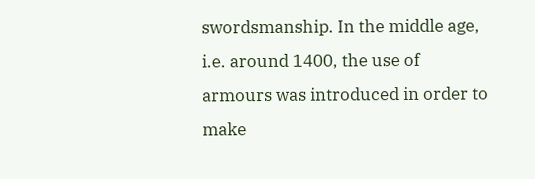swordsmanship. In the middle age, i.e. around 1400, the use of armours was introduced in order to make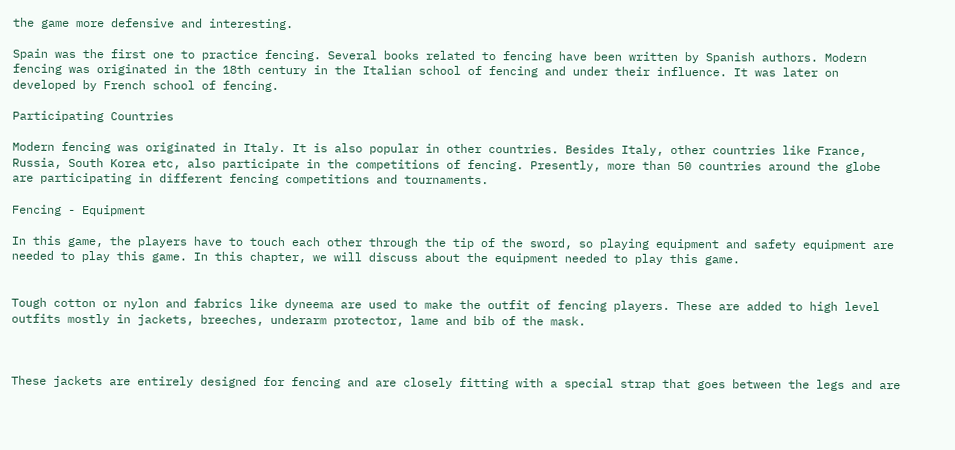the game more defensive and interesting.

Spain was the first one to practice fencing. Several books related to fencing have been written by Spanish authors. Modern fencing was originated in the 18th century in the Italian school of fencing and under their influence. It was later on developed by French school of fencing.

Participating Countries

Modern fencing was originated in Italy. It is also popular in other countries. Besides Italy, other countries like France, Russia, South Korea etc, also participate in the competitions of fencing. Presently, more than 50 countries around the globe are participating in different fencing competitions and tournaments.

Fencing - Equipment

In this game, the players have to touch each other through the tip of the sword, so playing equipment and safety equipment are needed to play this game. In this chapter, we will discuss about the equipment needed to play this game.


Tough cotton or nylon and fabrics like dyneema are used to make the outfit of fencing players. These are added to high level outfits mostly in jackets, breeches, underarm protector, lame and bib of the mask.



These jackets are entirely designed for fencing and are closely fitting with a special strap that goes between the legs and are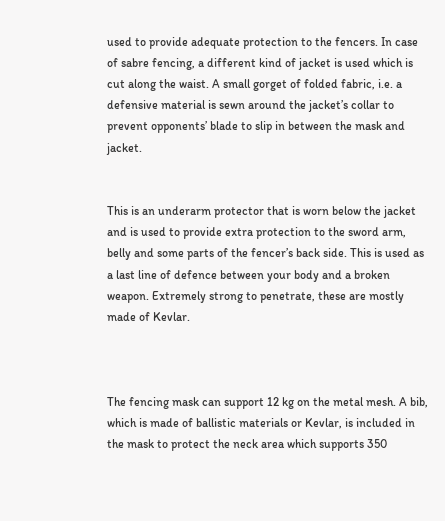used to provide adequate protection to the fencers. In case of sabre fencing, a different kind of jacket is used which is cut along the waist. A small gorget of folded fabric, i.e. a defensive material is sewn around the jacket’s collar to prevent opponents’ blade to slip in between the mask and jacket.


This is an underarm protector that is worn below the jacket and is used to provide extra protection to the sword arm, belly and some parts of the fencer’s back side. This is used as a last line of defence between your body and a broken weapon. Extremely strong to penetrate, these are mostly made of Kevlar.



The fencing mask can support 12 kg on the metal mesh. A bib, which is made of ballistic materials or Kevlar, is included in the mask to protect the neck area which supports 350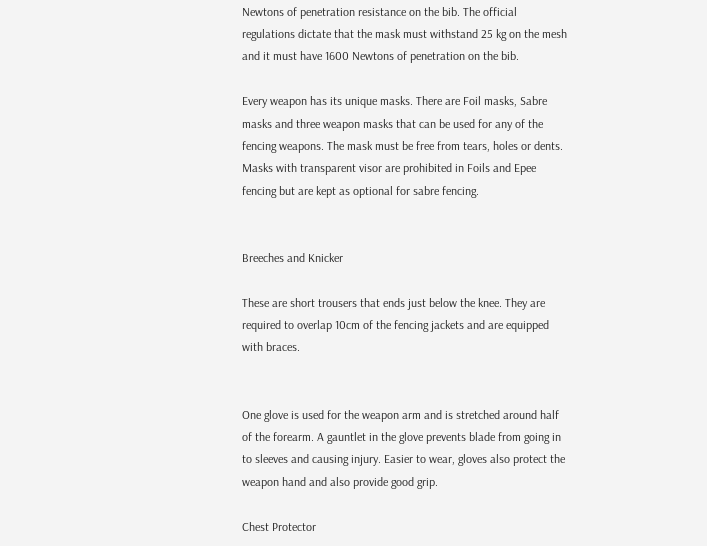Newtons of penetration resistance on the bib. The official regulations dictate that the mask must withstand 25 kg on the mesh and it must have 1600 Newtons of penetration on the bib.

Every weapon has its unique masks. There are Foil masks, Sabre masks and three weapon masks that can be used for any of the fencing weapons. The mask must be free from tears, holes or dents. Masks with transparent visor are prohibited in Foils and Epee fencing but are kept as optional for sabre fencing.


Breeches and Knicker

These are short trousers that ends just below the knee. They are required to overlap 10cm of the fencing jackets and are equipped with braces.


One glove is used for the weapon arm and is stretched around half of the forearm. A gauntlet in the glove prevents blade from going in to sleeves and causing injury. Easier to wear, gloves also protect the weapon hand and also provide good grip.

Chest Protector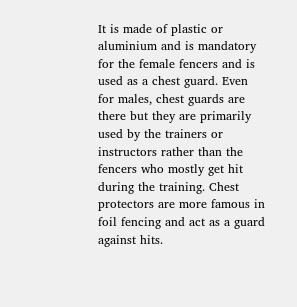It is made of plastic or aluminium and is mandatory for the female fencers and is used as a chest guard. Even for males, chest guards are there but they are primarily used by the trainers or instructors rather than the fencers who mostly get hit during the training. Chest protectors are more famous in foil fencing and act as a guard against hits.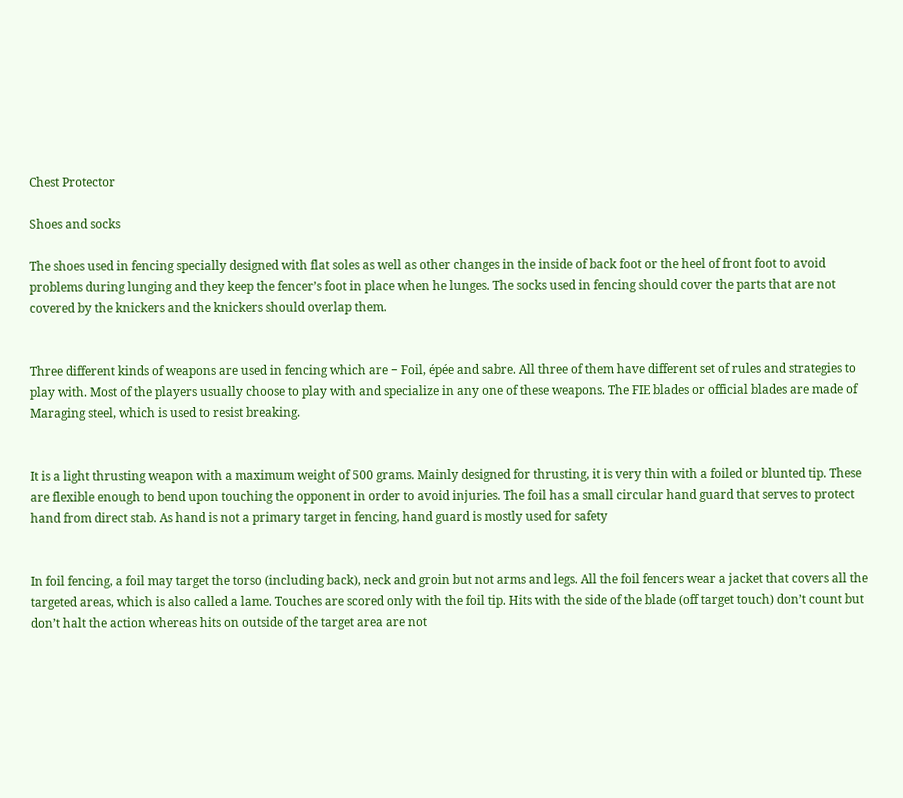Chest Protector

Shoes and socks

The shoes used in fencing specially designed with flat soles as well as other changes in the inside of back foot or the heel of front foot to avoid problems during lunging and they keep the fencer’s foot in place when he lunges. The socks used in fencing should cover the parts that are not covered by the knickers and the knickers should overlap them.


Three different kinds of weapons are used in fencing which are − Foil, épée and sabre. All three of them have different set of rules and strategies to play with. Most of the players usually choose to play with and specialize in any one of these weapons. The FIE blades or official blades are made of Maraging steel, which is used to resist breaking.


It is a light thrusting weapon with a maximum weight of 500 grams. Mainly designed for thrusting, it is very thin with a foiled or blunted tip. These are flexible enough to bend upon touching the opponent in order to avoid injuries. The foil has a small circular hand guard that serves to protect hand from direct stab. As hand is not a primary target in fencing, hand guard is mostly used for safety


In foil fencing, a foil may target the torso (including back), neck and groin but not arms and legs. All the foil fencers wear a jacket that covers all the targeted areas, which is also called a lame. Touches are scored only with the foil tip. Hits with the side of the blade (off target touch) don’t count but don’t halt the action whereas hits on outside of the target area are not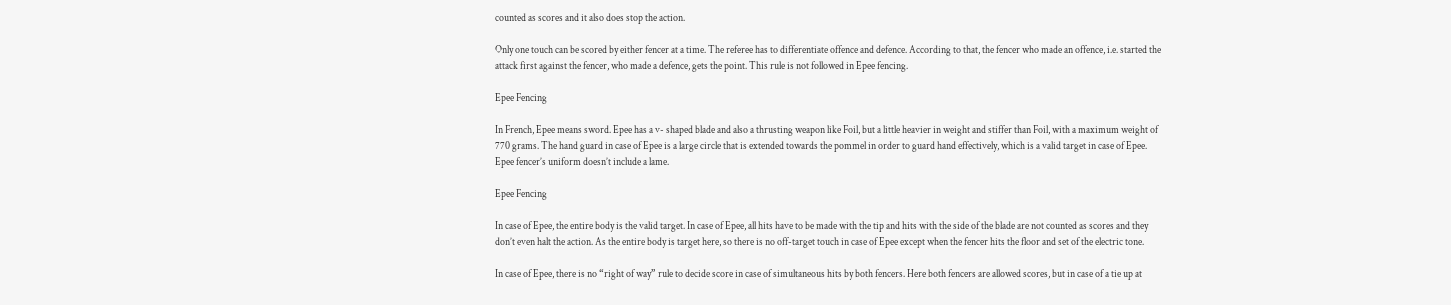counted as scores and it also does stop the action.

Only one touch can be scored by either fencer at a time. The referee has to differentiate offence and defence. According to that, the fencer who made an offence, i.e. started the attack first against the fencer, who made a defence, gets the point. This rule is not followed in Epee fencing.

Epee Fencing

In French, Epee means sword. Epee has a v- shaped blade and also a thrusting weapon like Foil, but a little heavier in weight and stiffer than Foil, with a maximum weight of 770 grams. The hand guard in case of Epee is a large circle that is extended towards the pommel in order to guard hand effectively, which is a valid target in case of Epee. Epee fencer’s uniform doesn’t include a lame.

Epee Fencing

In case of Epee, the entire body is the valid target. In case of Epee, all hits have to be made with the tip and hits with the side of the blade are not counted as scores and they don’t even halt the action. As the entire body is target here, so there is no off-target touch in case of Epee except when the fencer hits the floor and set of the electric tone.

In case of Epee, there is no “right of way” rule to decide score in case of simultaneous hits by both fencers. Here both fencers are allowed scores, but in case of a tie up at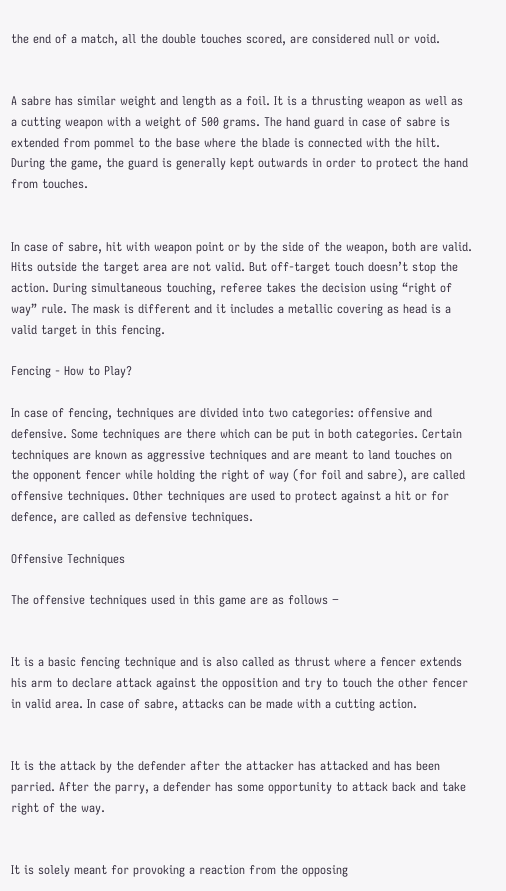the end of a match, all the double touches scored, are considered null or void.


A sabre has similar weight and length as a foil. It is a thrusting weapon as well as a cutting weapon with a weight of 500 grams. The hand guard in case of sabre is extended from pommel to the base where the blade is connected with the hilt. During the game, the guard is generally kept outwards in order to protect the hand from touches.


In case of sabre, hit with weapon point or by the side of the weapon, both are valid. Hits outside the target area are not valid. But off-target touch doesn’t stop the action. During simultaneous touching, referee takes the decision using “right of way” rule. The mask is different and it includes a metallic covering as head is a valid target in this fencing.

Fencing - How to Play?

In case of fencing, techniques are divided into two categories: offensive and defensive. Some techniques are there which can be put in both categories. Certain techniques are known as aggressive techniques and are meant to land touches on the opponent fencer while holding the right of way (for foil and sabre), are called offensive techniques. Other techniques are used to protect against a hit or for defence, are called as defensive techniques.

Offensive Techniques

The offensive techniques used in this game are as follows −


It is a basic fencing technique and is also called as thrust where a fencer extends his arm to declare attack against the opposition and try to touch the other fencer in valid area. In case of sabre, attacks can be made with a cutting action.


It is the attack by the defender after the attacker has attacked and has been parried. After the parry, a defender has some opportunity to attack back and take right of the way.


It is solely meant for provoking a reaction from the opposing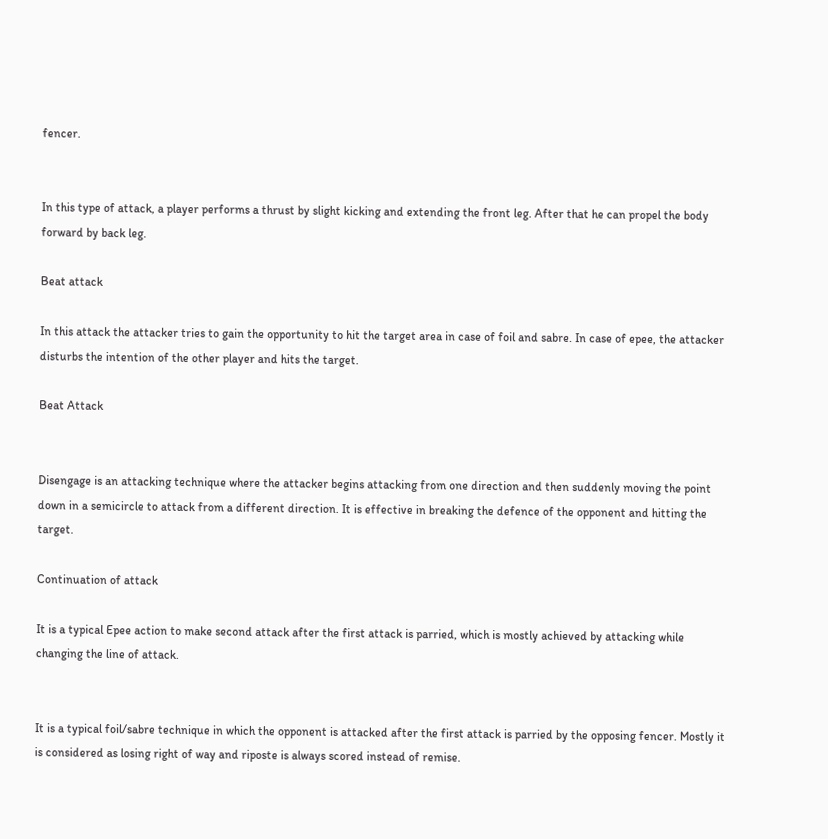fencer.


In this type of attack, a player performs a thrust by slight kicking and extending the front leg. After that he can propel the body forward by back leg.

Beat attack

In this attack the attacker tries to gain the opportunity to hit the target area in case of foil and sabre. In case of epee, the attacker disturbs the intention of the other player and hits the target.

Beat Attack


Disengage is an attacking technique where the attacker begins attacking from one direction and then suddenly moving the point down in a semicircle to attack from a different direction. It is effective in breaking the defence of the opponent and hitting the target.

Continuation of attack

It is a typical Epee action to make second attack after the first attack is parried, which is mostly achieved by attacking while changing the line of attack.


It is a typical foil/sabre technique in which the opponent is attacked after the first attack is parried by the opposing fencer. Mostly it is considered as losing right of way and riposte is always scored instead of remise.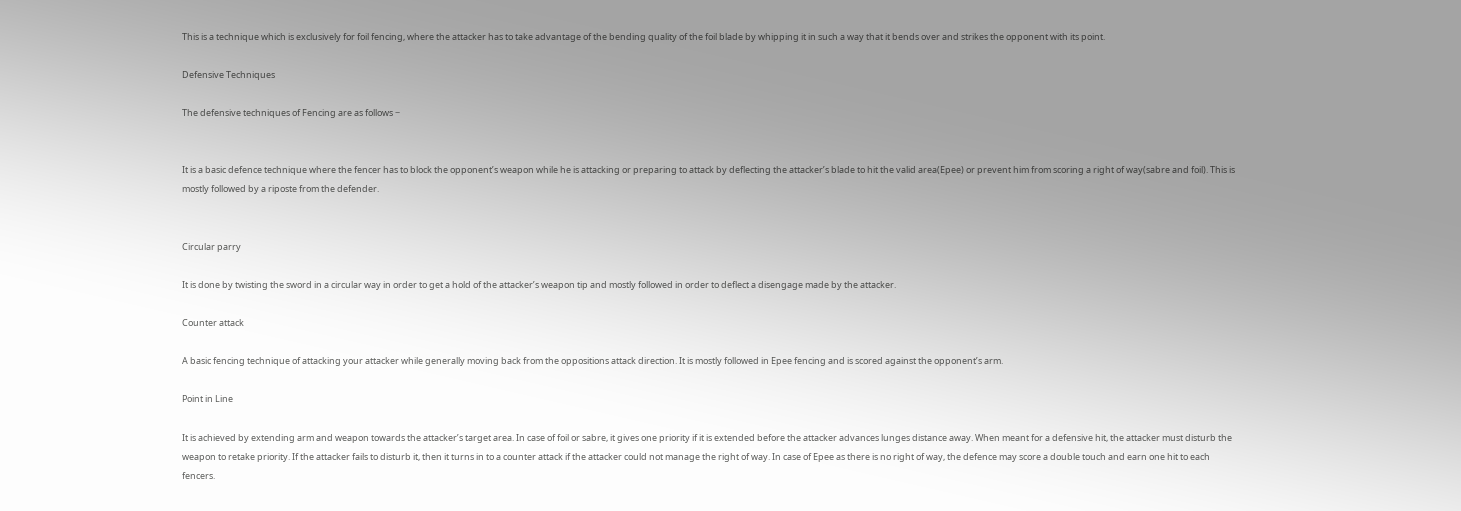This is a technique which is exclusively for foil fencing, where the attacker has to take advantage of the bending quality of the foil blade by whipping it in such a way that it bends over and strikes the opponent with its point.

Defensive Techniques

The defensive techniques of Fencing are as follows −


It is a basic defence technique where the fencer has to block the opponent’s weapon while he is attacking or preparing to attack by deflecting the attacker’s blade to hit the valid area(Epee) or prevent him from scoring a right of way(sabre and foil). This is mostly followed by a riposte from the defender.


Circular parry

It is done by twisting the sword in a circular way in order to get a hold of the attacker’s weapon tip and mostly followed in order to deflect a disengage made by the attacker.

Counter attack

A basic fencing technique of attacking your attacker while generally moving back from the oppositions attack direction. It is mostly followed in Epee fencing and is scored against the opponent’s arm.

Point in Line

It is achieved by extending arm and weapon towards the attacker’s target area. In case of foil or sabre, it gives one priority if it is extended before the attacker advances lunges distance away. When meant for a defensive hit, the attacker must disturb the weapon to retake priority. If the attacker fails to disturb it, then it turns in to a counter attack if the attacker could not manage the right of way. In case of Epee as there is no right of way, the defence may score a double touch and earn one hit to each fencers.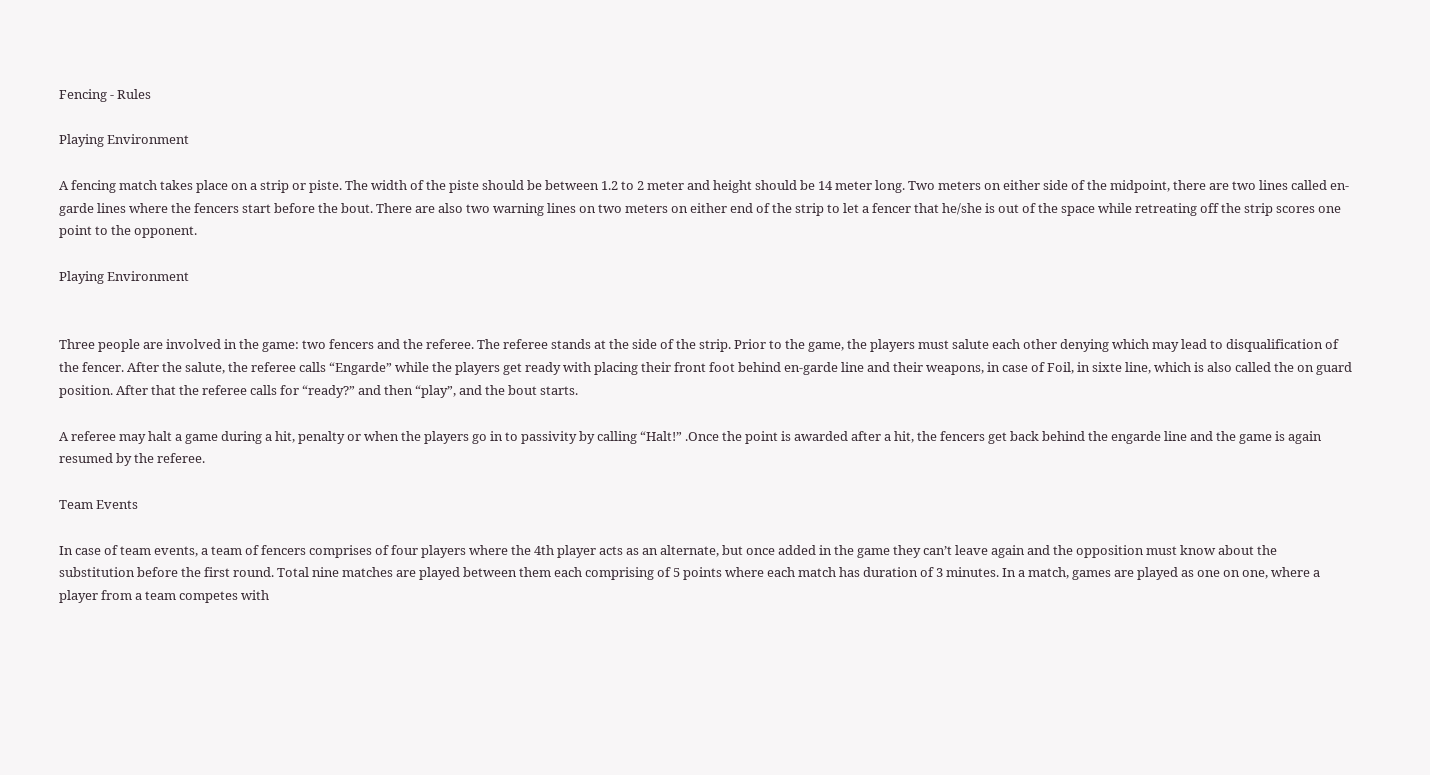Fencing - Rules

Playing Environment

A fencing match takes place on a strip or piste. The width of the piste should be between 1.2 to 2 meter and height should be 14 meter long. Two meters on either side of the midpoint, there are two lines called en-garde lines where the fencers start before the bout. There are also two warning lines on two meters on either end of the strip to let a fencer that he/she is out of the space while retreating off the strip scores one point to the opponent.

Playing Environment


Three people are involved in the game: two fencers and the referee. The referee stands at the side of the strip. Prior to the game, the players must salute each other denying which may lead to disqualification of the fencer. After the salute, the referee calls “Engarde” while the players get ready with placing their front foot behind en-garde line and their weapons, in case of Foil, in sixte line, which is also called the on guard position. After that the referee calls for “ready?” and then “play”, and the bout starts.

A referee may halt a game during a hit, penalty or when the players go in to passivity by calling “Halt!” .Once the point is awarded after a hit, the fencers get back behind the engarde line and the game is again resumed by the referee.

Team Events

In case of team events, a team of fencers comprises of four players where the 4th player acts as an alternate, but once added in the game they can’t leave again and the opposition must know about the substitution before the first round. Total nine matches are played between them each comprising of 5 points where each match has duration of 3 minutes. In a match, games are played as one on one, where a player from a team competes with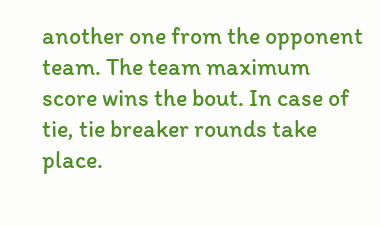another one from the opponent team. The team maximum score wins the bout. In case of tie, tie breaker rounds take place.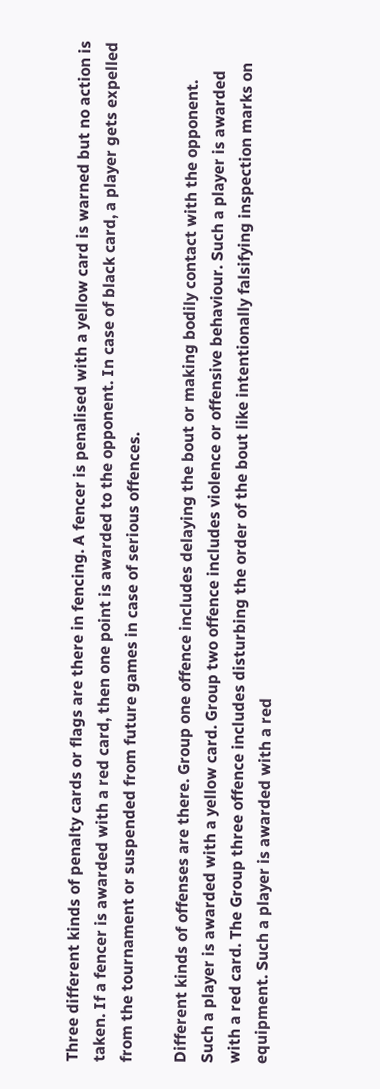Three different kinds of penalty cards or flags are there in fencing. A fencer is penalised with a yellow card is warned but no action is taken. If a fencer is awarded with a red card, then one point is awarded to the opponent. In case of black card, a player gets expelled from the tournament or suspended from future games in case of serious offences.

Different kinds of offenses are there. Group one offence includes delaying the bout or making bodily contact with the opponent. Such a player is awarded with a yellow card. Group two offence includes violence or offensive behaviour. Such a player is awarded with a red card. The Group three offence includes disturbing the order of the bout like intentionally falsifying inspection marks on equipment. Such a player is awarded with a red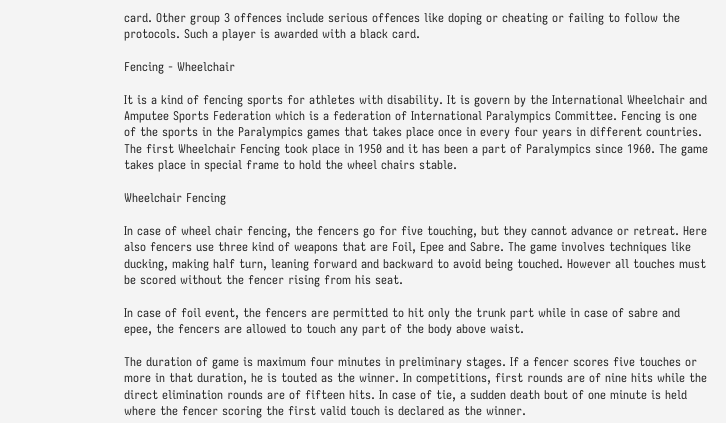card. Other group 3 offences include serious offences like doping or cheating or failing to follow the protocols. Such a player is awarded with a black card.

Fencing - Wheelchair

It is a kind of fencing sports for athletes with disability. It is govern by the International Wheelchair and Amputee Sports Federation which is a federation of International Paralympics Committee. Fencing is one of the sports in the Paralympics games that takes place once in every four years in different countries. The first Wheelchair Fencing took place in 1950 and it has been a part of Paralympics since 1960. The game takes place in special frame to hold the wheel chairs stable.

Wheelchair Fencing

In case of wheel chair fencing, the fencers go for five touching, but they cannot advance or retreat. Here also fencers use three kind of weapons that are Foil, Epee and Sabre. The game involves techniques like ducking, making half turn, leaning forward and backward to avoid being touched. However all touches must be scored without the fencer rising from his seat.

In case of foil event, the fencers are permitted to hit only the trunk part while in case of sabre and epee, the fencers are allowed to touch any part of the body above waist.

The duration of game is maximum four minutes in preliminary stages. If a fencer scores five touches or more in that duration, he is touted as the winner. In competitions, first rounds are of nine hits while the direct elimination rounds are of fifteen hits. In case of tie, a sudden death bout of one minute is held where the fencer scoring the first valid touch is declared as the winner.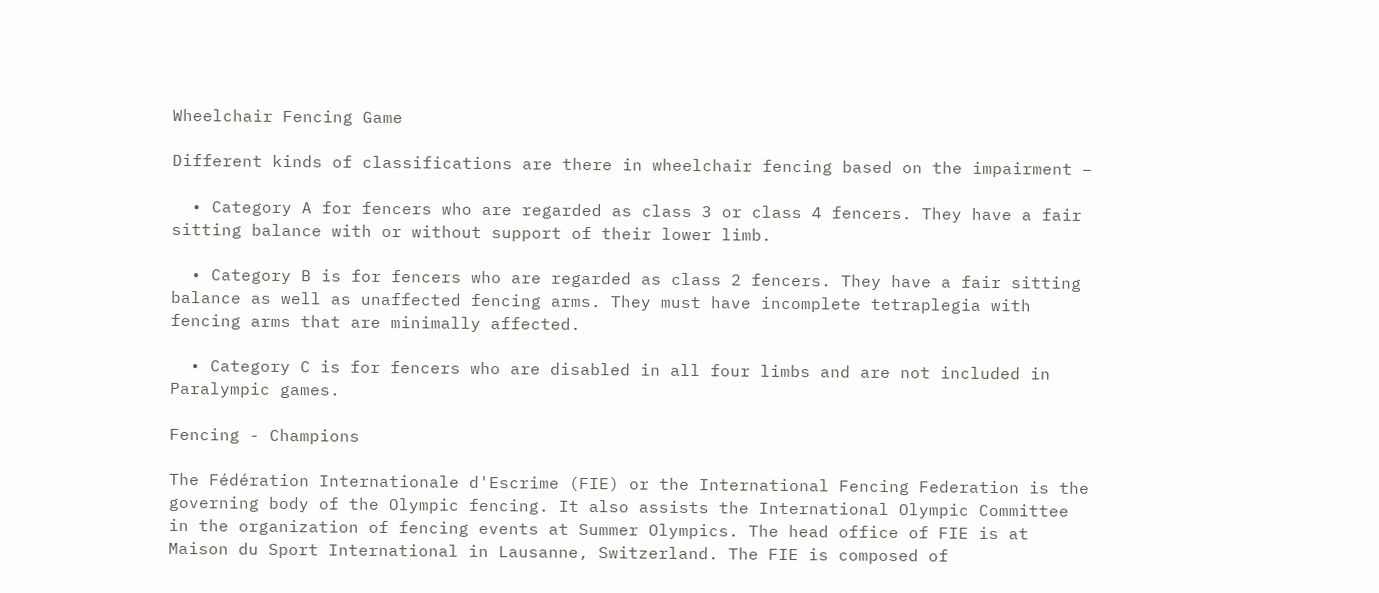Wheelchair Fencing Game

Different kinds of classifications are there in wheelchair fencing based on the impairment −

  • Category A for fencers who are regarded as class 3 or class 4 fencers. They have a fair sitting balance with or without support of their lower limb.

  • Category B is for fencers who are regarded as class 2 fencers. They have a fair sitting balance as well as unaffected fencing arms. They must have incomplete tetraplegia with fencing arms that are minimally affected.

  • Category C is for fencers who are disabled in all four limbs and are not included in Paralympic games.

Fencing - Champions

The Fédération Internationale d'Escrime (FIE) or the International Fencing Federation is the governing body of the Olympic fencing. It also assists the International Olympic Committee in the organization of fencing events at Summer Olympics. The head office of FIE is at Maison du Sport International in Lausanne, Switzerland. The FIE is composed of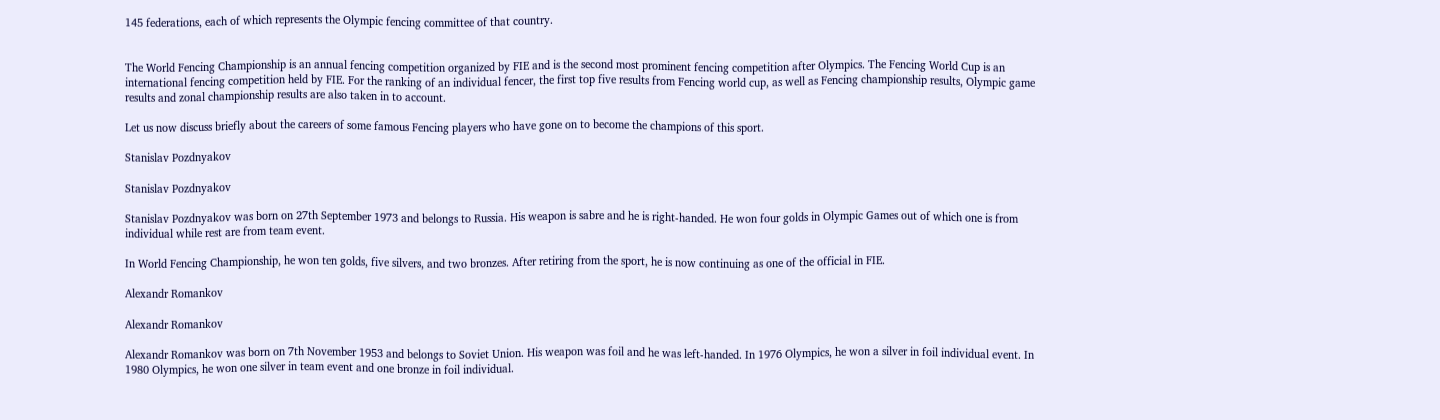145 federations, each of which represents the Olympic fencing committee of that country.


The World Fencing Championship is an annual fencing competition organized by FIE and is the second most prominent fencing competition after Olympics. The Fencing World Cup is an international fencing competition held by FIE. For the ranking of an individual fencer, the first top five results from Fencing world cup, as well as Fencing championship results, Olympic game results and zonal championship results are also taken in to account.

Let us now discuss briefly about the careers of some famous Fencing players who have gone on to become the champions of this sport.

Stanislav Pozdnyakov

Stanislav Pozdnyakov

Stanislav Pozdnyakov was born on 27th September 1973 and belongs to Russia. His weapon is sabre and he is right-handed. He won four golds in Olympic Games out of which one is from individual while rest are from team event.

In World Fencing Championship, he won ten golds, five silvers, and two bronzes. After retiring from the sport, he is now continuing as one of the official in FIE.

Alexandr Romankov

Alexandr Romankov

Alexandr Romankov was born on 7th November 1953 and belongs to Soviet Union. His weapon was foil and he was left-handed. In 1976 Olympics, he won a silver in foil individual event. In 1980 Olympics, he won one silver in team event and one bronze in foil individual.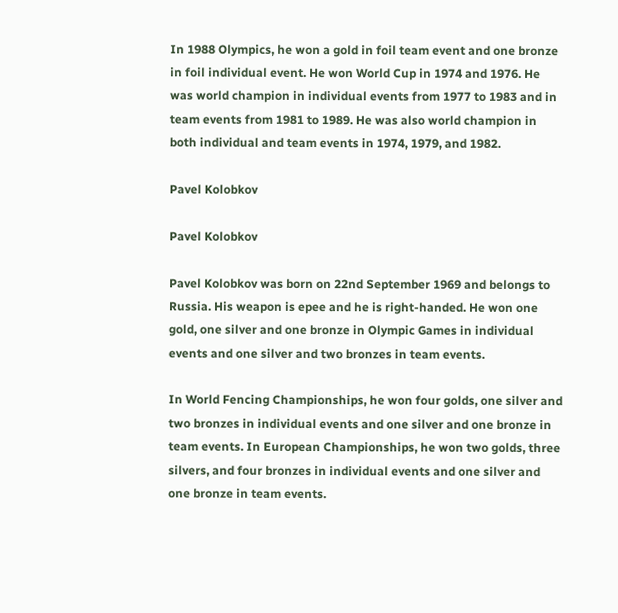In 1988 Olympics, he won a gold in foil team event and one bronze in foil individual event. He won World Cup in 1974 and 1976. He was world champion in individual events from 1977 to 1983 and in team events from 1981 to 1989. He was also world champion in both individual and team events in 1974, 1979, and 1982.

Pavel Kolobkov

Pavel Kolobkov

Pavel Kolobkov was born on 22nd September 1969 and belongs to Russia. His weapon is epee and he is right-handed. He won one gold, one silver and one bronze in Olympic Games in individual events and one silver and two bronzes in team events.

In World Fencing Championships, he won four golds, one silver and two bronzes in individual events and one silver and one bronze in team events. In European Championships, he won two golds, three silvers, and four bronzes in individual events and one silver and one bronze in team events.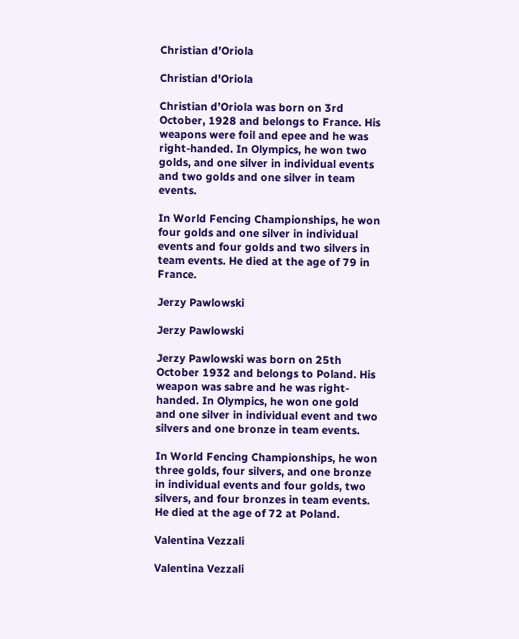Christian d’Oriola

Christian d'Oriola

Christian d’Oriola was born on 3rd October, 1928 and belongs to France. His weapons were foil and epee and he was right-handed. In Olympics, he won two golds, and one silver in individual events and two golds and one silver in team events.

In World Fencing Championships, he won four golds and one silver in individual events and four golds and two silvers in team events. He died at the age of 79 in France.

Jerzy Pawlowski

Jerzy Pawlowski

Jerzy Pawlowski was born on 25th October 1932 and belongs to Poland. His weapon was sabre and he was right-handed. In Olympics, he won one gold and one silver in individual event and two silvers and one bronze in team events.

In World Fencing Championships, he won three golds, four silvers, and one bronze in individual events and four golds, two silvers, and four bronzes in team events. He died at the age of 72 at Poland.

Valentina Vezzali

Valentina Vezzali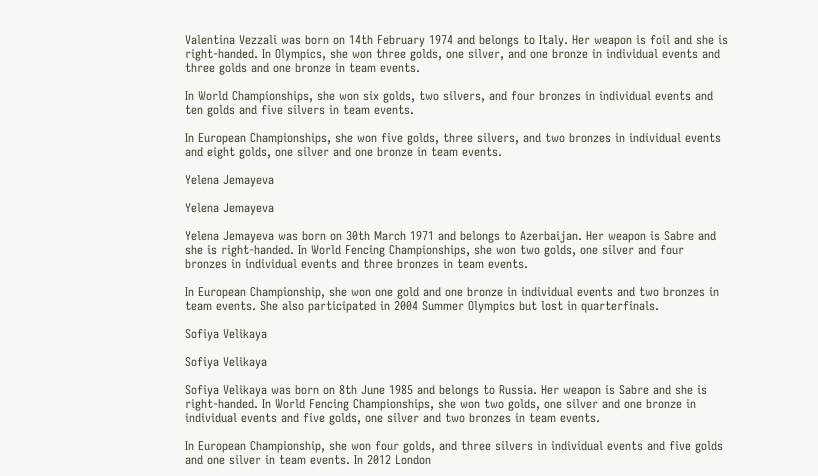Valentina Vezzali was born on 14th February 1974 and belongs to Italy. Her weapon is foil and she is right-handed. In Olympics, she won three golds, one silver, and one bronze in individual events and three golds and one bronze in team events.

In World Championships, she won six golds, two silvers, and four bronzes in individual events and ten golds and five silvers in team events.

In European Championships, she won five golds, three silvers, and two bronzes in individual events and eight golds, one silver and one bronze in team events.

Yelena Jemayeva

Yelena Jemayeva

Yelena Jemayeva was born on 30th March 1971 and belongs to Azerbaijan. Her weapon is Sabre and she is right-handed. In World Fencing Championships, she won two golds, one silver and four bronzes in individual events and three bronzes in team events.

In European Championship, she won one gold and one bronze in individual events and two bronzes in team events. She also participated in 2004 Summer Olympics but lost in quarterfinals.

Sofiya Velikaya

Sofiya Velikaya

Sofiya Velikaya was born on 8th June 1985 and belongs to Russia. Her weapon is Sabre and she is right-handed. In World Fencing Championships, she won two golds, one silver and one bronze in individual events and five golds, one silver and two bronzes in team events.

In European Championship, she won four golds, and three silvers in individual events and five golds and one silver in team events. In 2012 London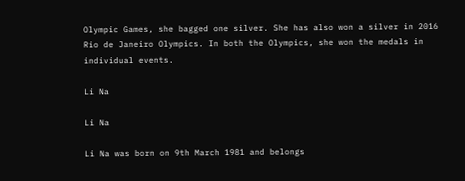Olympic Games, she bagged one silver. She has also won a silver in 2016 Rio de Janeiro Olympics. In both the Olympics, she won the medals in individual events.

Li Na

Li Na

Li Na was born on 9th March 1981 and belongs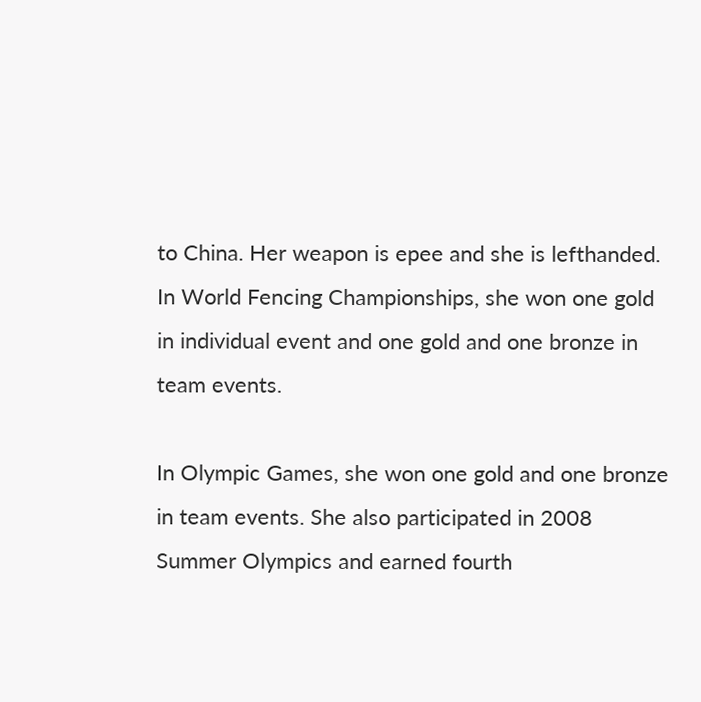to China. Her weapon is epee and she is lefthanded. In World Fencing Championships, she won one gold in individual event and one gold and one bronze in team events.

In Olympic Games, she won one gold and one bronze in team events. She also participated in 2008 Summer Olympics and earned fourth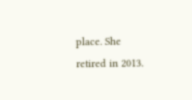place. She retired in 2013.